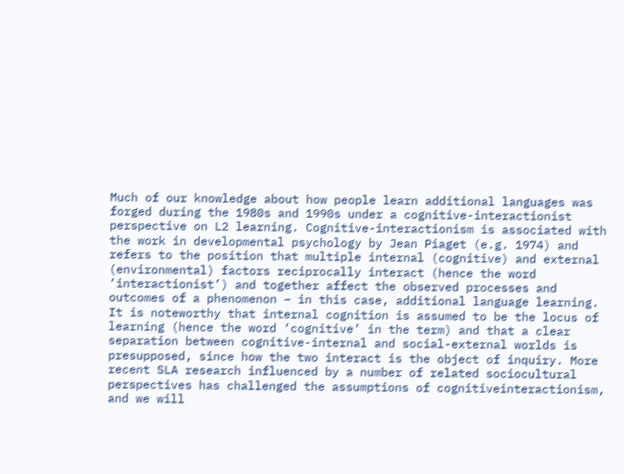Much of our knowledge about how people learn additional languages was forged during the 1980s and 1990s under a cognitive-interactionist perspective on L2 learning. Cognitive-interactionism is associated with the work in developmental psychology by Jean Piaget (e.g. 1974) and refers to the position that multiple internal (cognitive) and external (environmental) factors reciprocally interact (hence the word ‘interactionist’) and together affect the observed processes and outcomes of a phenomenon – in this case, additional language learning. It is noteworthy that internal cognition is assumed to be the locus of learning (hence the word ‘cognitive’ in the term) and that a clear separation between cognitive-internal and social-external worlds is presupposed, since how the two interact is the object of inquiry. More recent SLA research influenced by a number of related sociocultural perspectives has challenged the assumptions of cognitiveinteractionism, and we will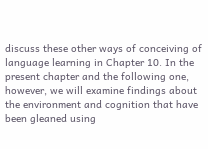discuss these other ways of conceiving of language learning in Chapter 10. In the present chapter and the following one, however, we will examine findings about the environment and cognition that have been gleaned using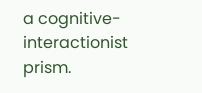a cognitive-interactionist prism.